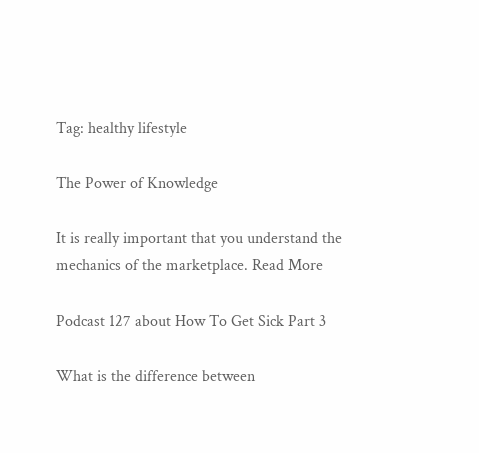Tag: healthy lifestyle

The Power of Knowledge

It is really important that you understand the mechanics of the marketplace. Read More

Podcast 127 about How To Get Sick Part 3

What is the difference between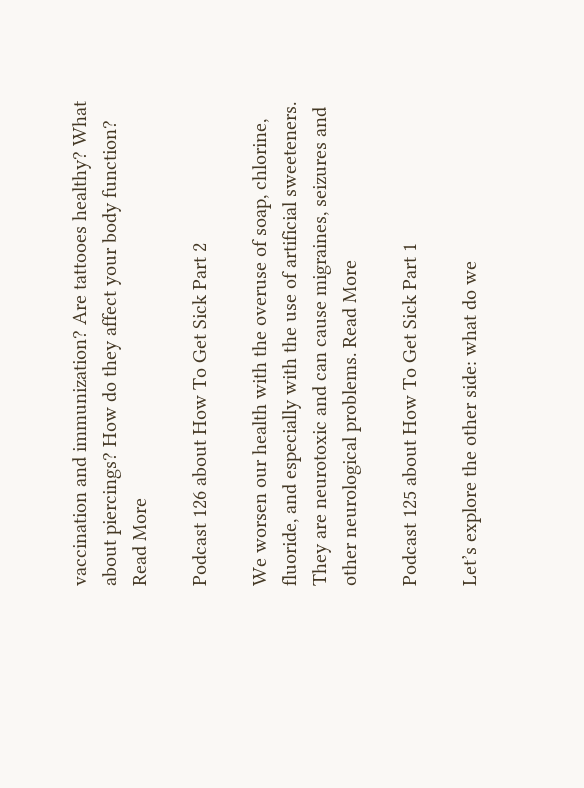vaccination and immunization? Are tattooes healthy? What about piercings? How do they affect your body function? Read More

Podcast 126 about How To Get Sick Part 2

We worsen our health with the overuse of soap, chlorine, fluoride, and especially with the use of artificial sweeteners. They are neurotoxic and can cause migraines, seizures and other neurological problems. Read More

Podcast 125 about How To Get Sick Part 1

Let’s explore the other side: what do we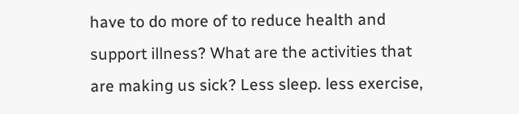have to do more of to reduce health and support illness? What are the activities that are making us sick? Less sleep. less exercise,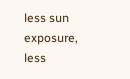less sun exposure, less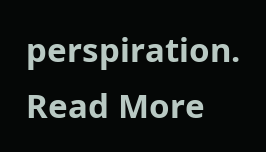perspiration. Read More